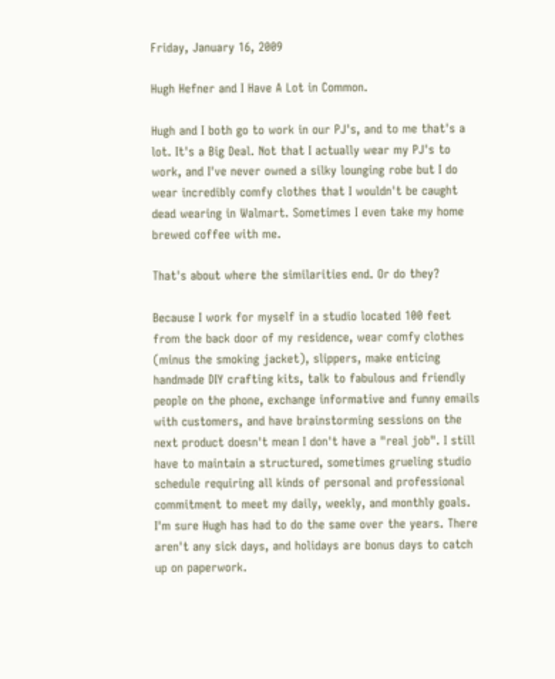Friday, January 16, 2009

Hugh Hefner and I Have A Lot in Common.

Hugh and I both go to work in our PJ's, and to me that's a lot. It's a Big Deal. Not that I actually wear my PJ's to work, and I've never owned a silky lounging robe but I do wear incredibly comfy clothes that I wouldn't be caught dead wearing in Walmart. Sometimes I even take my home brewed coffee with me.

That's about where the similarities end. Or do they?

Because I work for myself in a studio located 100 feet from the back door of my residence, wear comfy clothes (minus the smoking jacket), slippers, make enticing handmade DIY crafting kits, talk to fabulous and friendly people on the phone, exchange informative and funny emails with customers, and have brainstorming sessions on the next product doesn't mean I don't have a "real job". I still have to maintain a structured, sometimes grueling studio schedule requiring all kinds of personal and professional commitment to meet my daily, weekly, and monthly goals. I'm sure Hugh has had to do the same over the years. There aren't any sick days, and holidays are bonus days to catch up on paperwork.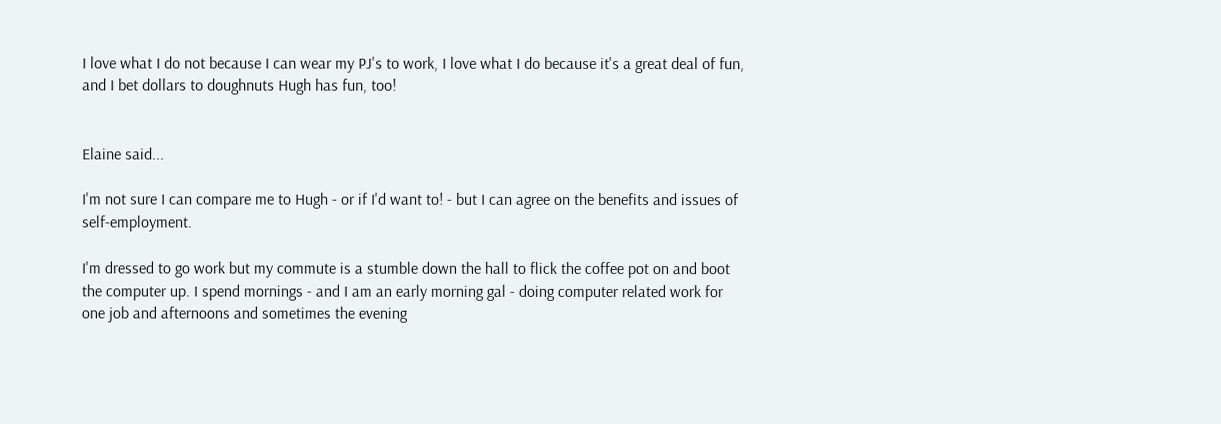I love what I do not because I can wear my PJ's to work, I love what I do because it's a great deal of fun, and I bet dollars to doughnuts Hugh has fun, too!


Elaine said...

I'm not sure I can compare me to Hugh - or if I'd want to! - but I can agree on the benefits and issues of self-employment.

I'm dressed to go work but my commute is a stumble down the hall to flick the coffee pot on and boot the computer up. I spend mornings - and I am an early morning gal - doing computer related work for one job and afternoons and sometimes the evening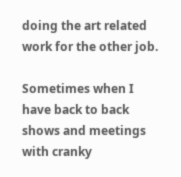doing the art related work for the other job.

Sometimes when I have back to back shows and meetings with cranky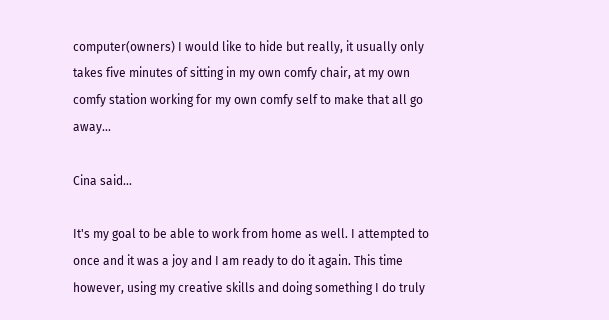computer(owners) I would like to hide but really, it usually only takes five minutes of sitting in my own comfy chair, at my own comfy station working for my own comfy self to make that all go away...

Cina said...

It's my goal to be able to work from home as well. I attempted to once and it was a joy and I am ready to do it again. This time however, using my creative skills and doing something I do truly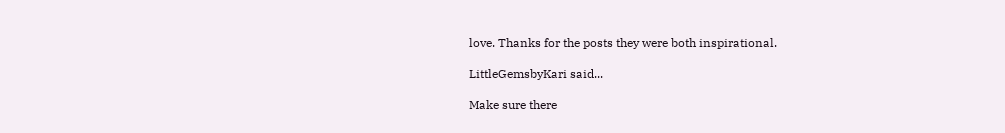love. Thanks for the posts they were both inspirational.

LittleGemsbyKari said...

Make sure there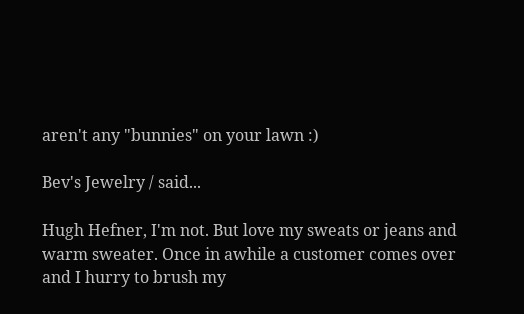aren't any "bunnies" on your lawn :)

Bev's Jewelry / said...

Hugh Hefner, I'm not. But love my sweats or jeans and warm sweater. Once in awhile a customer comes over and I hurry to brush my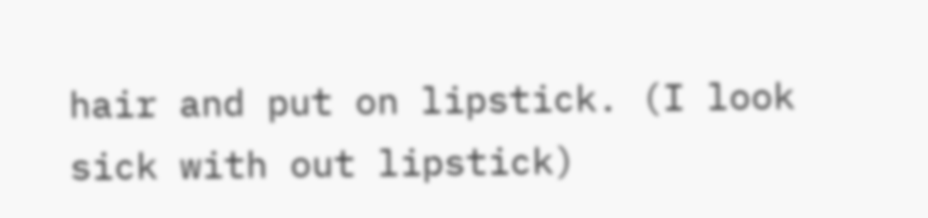hair and put on lipstick. (I look sick with out lipstick)